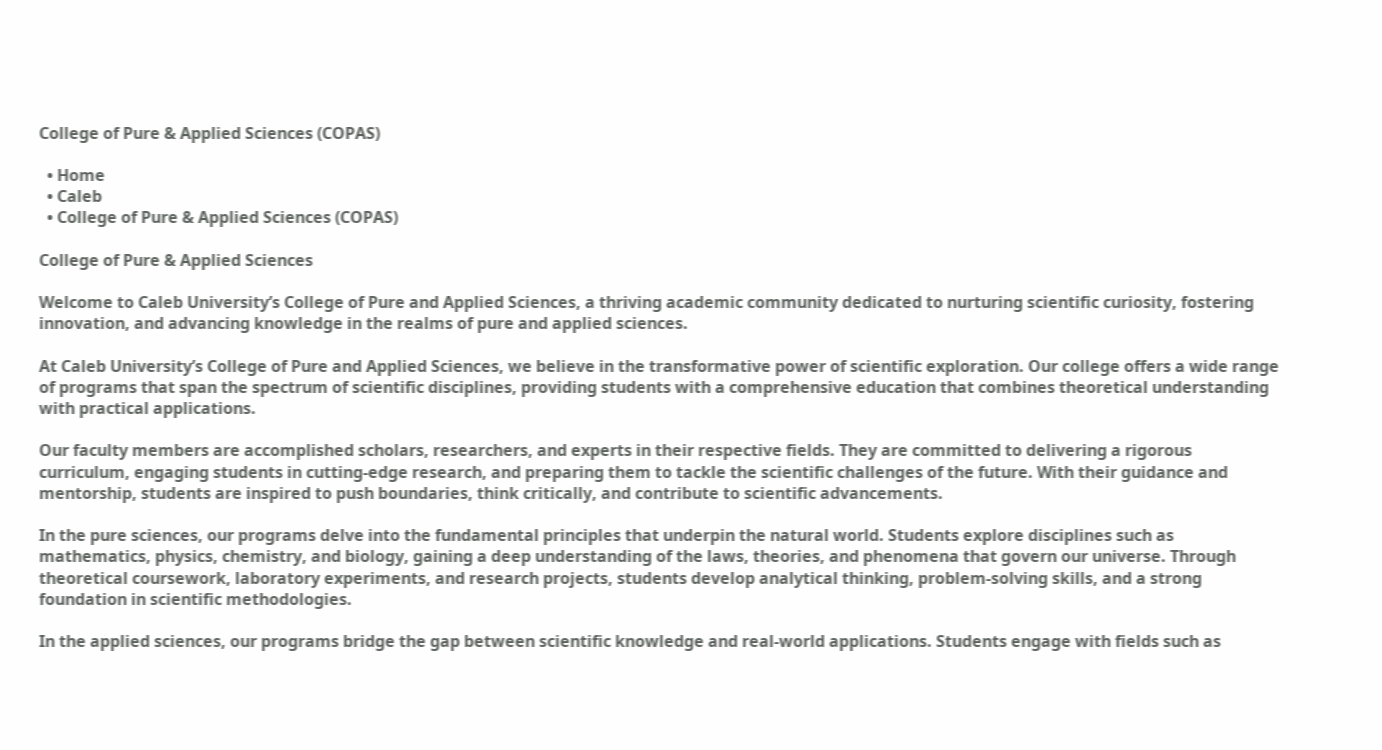College of Pure & Applied Sciences (COPAS)

  • Home
  • Caleb
  • College of Pure & Applied Sciences (COPAS)

College of Pure & Applied Sciences

Welcome to Caleb University’s College of Pure and Applied Sciences, a thriving academic community dedicated to nurturing scientific curiosity, fostering innovation, and advancing knowledge in the realms of pure and applied sciences.

At Caleb University’s College of Pure and Applied Sciences, we believe in the transformative power of scientific exploration. Our college offers a wide range of programs that span the spectrum of scientific disciplines, providing students with a comprehensive education that combines theoretical understanding with practical applications.

Our faculty members are accomplished scholars, researchers, and experts in their respective fields. They are committed to delivering a rigorous curriculum, engaging students in cutting-edge research, and preparing them to tackle the scientific challenges of the future. With their guidance and mentorship, students are inspired to push boundaries, think critically, and contribute to scientific advancements.

In the pure sciences, our programs delve into the fundamental principles that underpin the natural world. Students explore disciplines such as mathematics, physics, chemistry, and biology, gaining a deep understanding of the laws, theories, and phenomena that govern our universe. Through theoretical coursework, laboratory experiments, and research projects, students develop analytical thinking, problem-solving skills, and a strong foundation in scientific methodologies.

In the applied sciences, our programs bridge the gap between scientific knowledge and real-world applications. Students engage with fields such as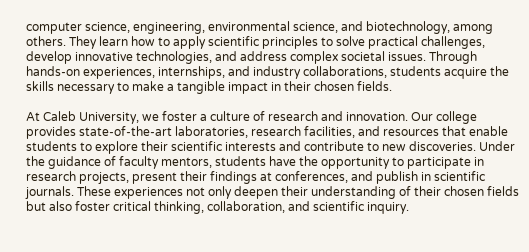computer science, engineering, environmental science, and biotechnology, among others. They learn how to apply scientific principles to solve practical challenges, develop innovative technologies, and address complex societal issues. Through hands-on experiences, internships, and industry collaborations, students acquire the skills necessary to make a tangible impact in their chosen fields.

At Caleb University, we foster a culture of research and innovation. Our college provides state-of-the-art laboratories, research facilities, and resources that enable students to explore their scientific interests and contribute to new discoveries. Under the guidance of faculty mentors, students have the opportunity to participate in research projects, present their findings at conferences, and publish in scientific journals. These experiences not only deepen their understanding of their chosen fields but also foster critical thinking, collaboration, and scientific inquiry.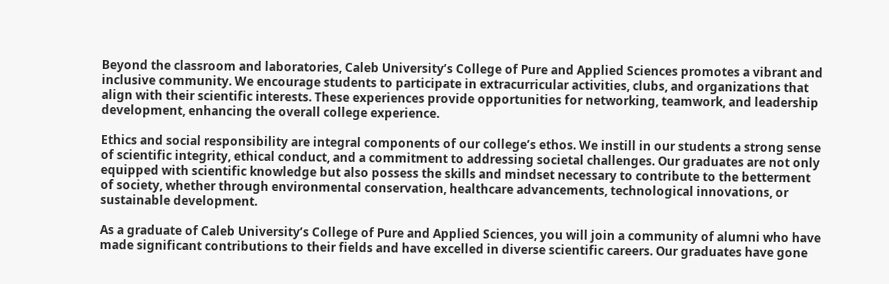Beyond the classroom and laboratories, Caleb University’s College of Pure and Applied Sciences promotes a vibrant and inclusive community. We encourage students to participate in extracurricular activities, clubs, and organizations that align with their scientific interests. These experiences provide opportunities for networking, teamwork, and leadership development, enhancing the overall college experience.

Ethics and social responsibility are integral components of our college’s ethos. We instill in our students a strong sense of scientific integrity, ethical conduct, and a commitment to addressing societal challenges. Our graduates are not only equipped with scientific knowledge but also possess the skills and mindset necessary to contribute to the betterment of society, whether through environmental conservation, healthcare advancements, technological innovations, or sustainable development.

As a graduate of Caleb University’s College of Pure and Applied Sciences, you will join a community of alumni who have made significant contributions to their fields and have excelled in diverse scientific careers. Our graduates have gone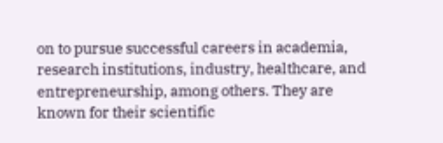on to pursue successful careers in academia, research institutions, industry, healthcare, and entrepreneurship, among others. They are known for their scientific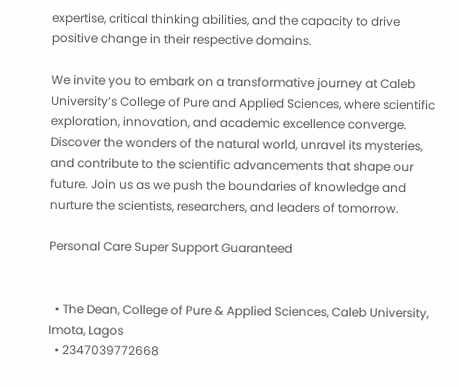expertise, critical thinking abilities, and the capacity to drive positive change in their respective domains.

We invite you to embark on a transformative journey at Caleb University’s College of Pure and Applied Sciences, where scientific exploration, innovation, and academic excellence converge. Discover the wonders of the natural world, unravel its mysteries, and contribute to the scientific advancements that shape our future. Join us as we push the boundaries of knowledge and nurture the scientists, researchers, and leaders of tomorrow.

Personal Care Super Support Guaranteed


  • The Dean, College of Pure & Applied Sciences, Caleb University, Imota, Lagos
  • 2347039772668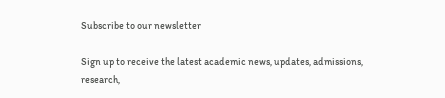Subscribe to our newsletter

Sign up to receive the latest academic news, updates, admissions, research,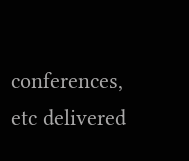conferences, etc delivered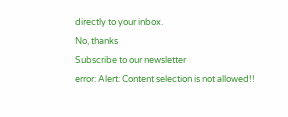directly to your inbox.
No, thanks
Subscribe to our newsletter
error: Alert: Content selection is not allowed!!